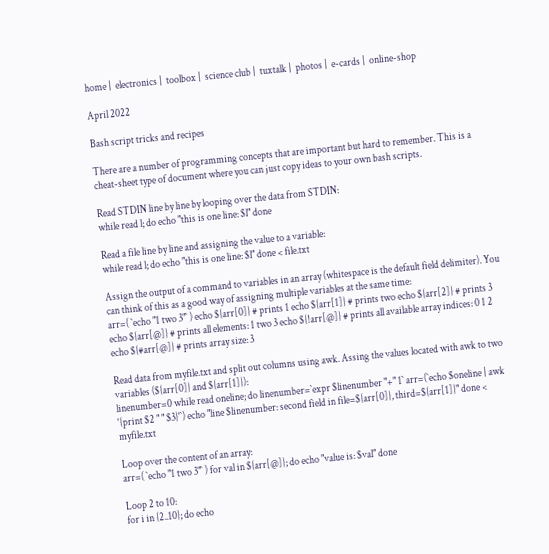home |  electronics |  toolbox |  science club |  tuxtalk |  photos |  e-cards |  online-shop

April 2022

Bash script tricks and recipes

There are a number of programming concepts that are important but hard to remember. This is a cheat-sheet type of document where you can just copy ideas to your own bash scripts.

Read STDIN line by line by looping over the data from STDIN:
while read l; do echo "this is one line: $l" done

Read a file line by line and assigning the value to a variable:
while read l; do echo "this is one line: $l" done < file.txt

Assign the output of a command to variables in an array (whitespace is the default field delimiter). You can think of this as a good way of assigning multiple variables at the same time:
arr=( `echo "1 two 3"` ) echo ${arr[0]} # prints 1 echo ${arr[1]} # prints two echo ${arr[2]} # prints 3 echo ${arr[@]} # prints all elements: 1 two 3 echo ${!arr[@]} # prints all available array indices: 0 1 2 echo ${#arr[@]} # prints array size: 3

Read data from myfile.txt and split out columns using awk. Assing the values located with awk to two variables (${arr[0]} and ${arr[1]}):
linenumber=0 while read oneline; do linenumber=`expr $linenumber "+" 1` arr=(`echo $oneline | awk '{print $2 " " $3}'`) echo "line $linenumber: second field in file=${arr[0]}, third=${arr[1]}" done < myfile.txt

Loop over the content of an array:
arr=( `echo "1 two 3"` ) for val in ${arr[@]}; do echo "value is: $val" done

Loop 2 to 10:
for i in {2..10}; do echo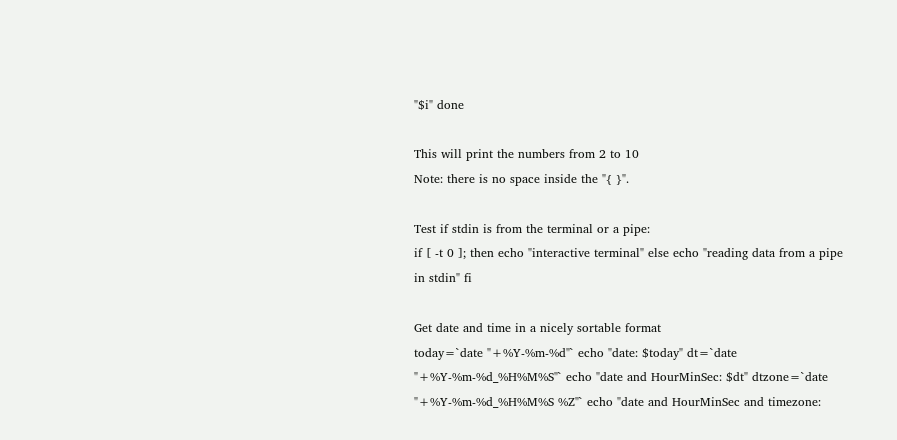"$i" done

This will print the numbers from 2 to 10
Note: there is no space inside the "{ }".

Test if stdin is from the terminal or a pipe:
if [ -t 0 ]; then echo "interactive terminal" else echo "reading data from a pipe in stdin" fi

Get date and time in a nicely sortable format
today=`date "+%Y-%m-%d"` echo "date: $today" dt=`date "+%Y-%m-%d_%H%M%S"` echo "date and HourMinSec: $dt" dtzone=`date "+%Y-%m-%d_%H%M%S %Z"` echo "date and HourMinSec and timezone: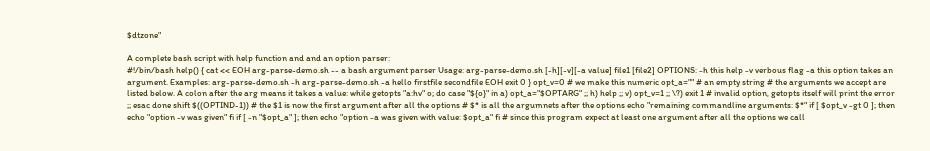$dtzone"

A complete bash script with help function and and an option parser:
#!/bin/bash help() { cat << EOH arg-parse-demo.sh -- a bash argument parser Usage: arg-parse-demo.sh [-h][-v][-a value] file1 [file2] OPTIONS: -h this help -v verbous flag -a this option takes an argument. Examples: arg-parse-demo.sh -h arg-parse-demo.sh -a hello firstfile secondfile EOH exit 0 } opt_v=0 # we make this numeric opt_a="" # an empty string # the arguments we accept are listed below. A colon after the arg means it takes a value: while getopts "a:hv" o; do case "${o}" in a) opt_a="$OPTARG" ;; h) help ;; v) opt_v=1 ;; \?) exit 1 # invalid option, getopts itself will print the error ;; esac done shift $((OPTIND-1)) # the $1 is now the first argument after all the options # $* is all the argumnets after the options echo "remaining commandline arguments: $*" if [ $opt_v -gt 0 ]; then echo "option -v was given" fi if [ -n "$opt_a" ]; then echo "option -a was given with value: $opt_a" fi # since this program expect at least one argument after all the options we call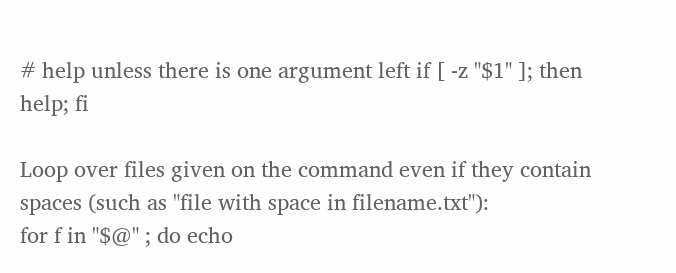# help unless there is one argument left if [ -z "$1" ]; then help; fi

Loop over files given on the command even if they contain spaces (such as "file with space in filename.txt"):
for f in "$@" ; do echo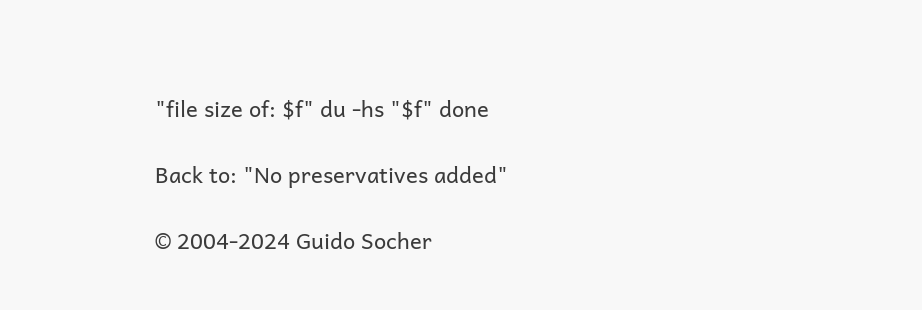"file size of: $f" du -hs "$f" done

Back to: "No preservatives added"

© 2004-2024 Guido Socher